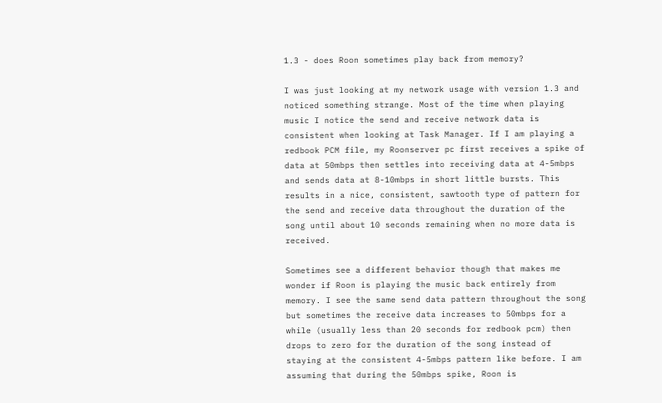1.3 - does Roon sometimes play back from memory?

I was just looking at my network usage with version 1.3 and noticed something strange. Most of the time when playing music I notice the send and receive network data is consistent when looking at Task Manager. If I am playing a redbook PCM file, my Roonserver pc first receives a spike of data at 50mbps then settles into receiving data at 4-5mbps and sends data at 8-10mbps in short little bursts. This results in a nice, consistent, sawtooth type of pattern for the send and receive data throughout the duration of the song until about 10 seconds remaining when no more data is received.

Sometimes see a different behavior though that makes me wonder if Roon is playing the music back entirely from memory. I see the same send data pattern throughout the song but sometimes the receive data increases to 50mbps for a while (usually less than 20 seconds for redbook pcm) then drops to zero for the duration of the song instead of staying at the consistent 4-5mbps pattern like before. I am assuming that during the 50mbps spike, Roon is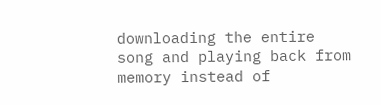downloading the entire song and playing back from memory instead of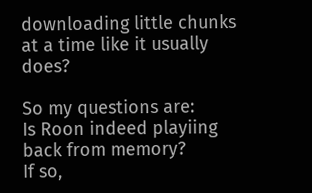downloading little chunks at a time like it usually does?

So my questions are:
Is Roon indeed playiing back from memory?
If so,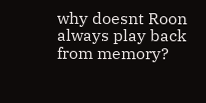why doesnt Roon always play back from memory?